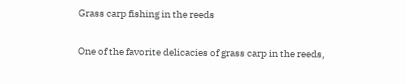Grass carp fishing in the reeds

One of the favorite delicacies of grass carp in the reeds,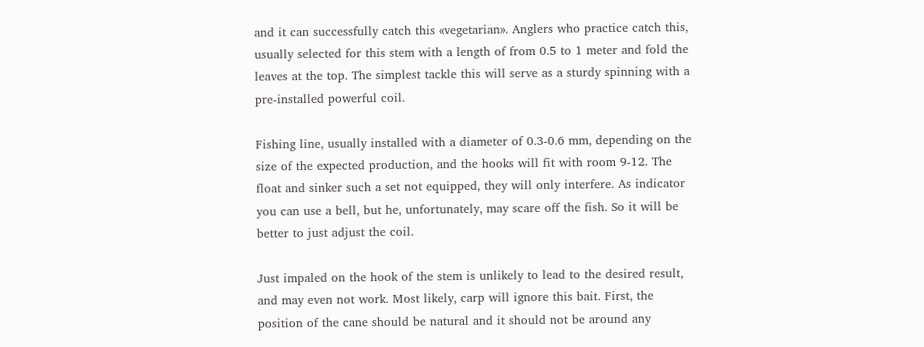and it can successfully catch this «vegetarian». Anglers who practice catch this, usually selected for this stem with a length of from 0.5 to 1 meter and fold the leaves at the top. The simplest tackle this will serve as a sturdy spinning with a pre-installed powerful coil.

Fishing line, usually installed with a diameter of 0.3-0.6 mm, depending on the size of the expected production, and the hooks will fit with room 9-12. The float and sinker such a set not equipped, they will only interfere. As indicator you can use a bell, but he, unfortunately, may scare off the fish. So it will be better to just adjust the coil.

Just impaled on the hook of the stem is unlikely to lead to the desired result, and may even not work. Most likely, carp will ignore this bait. First, the position of the cane should be natural and it should not be around any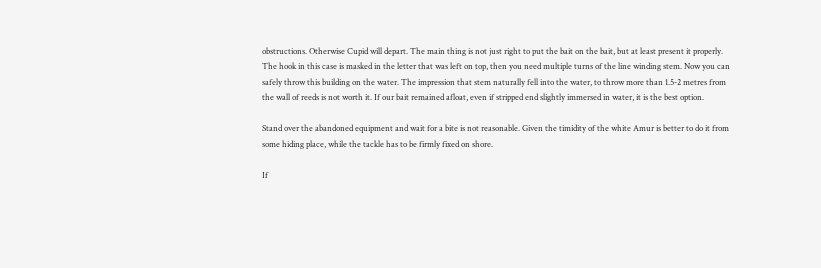obstructions. Otherwise Cupid will depart. The main thing is not just right to put the bait on the bait, but at least present it properly. The hook in this case is masked in the letter that was left on top, then you need multiple turns of the line winding stem. Now you can safely throw this building on the water. The impression that stem naturally fell into the water, to throw more than 1.5-2 metres from the wall of reeds is not worth it. If our bait remained afloat, even if stripped end slightly immersed in water, it is the best option.

Stand over the abandoned equipment and wait for a bite is not reasonable. Given the timidity of the white Amur is better to do it from some hiding place, while the tackle has to be firmly fixed on shore.

If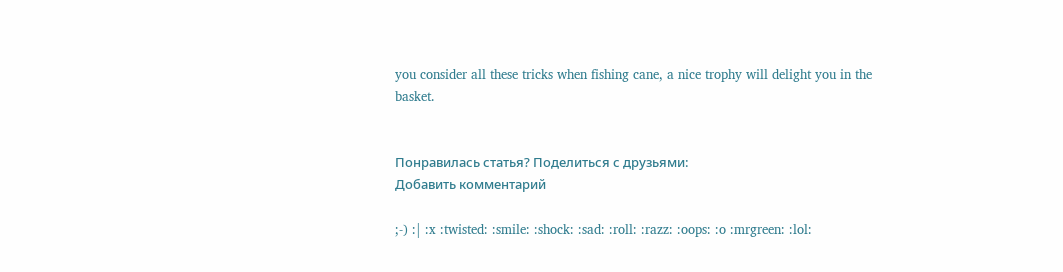you consider all these tricks when fishing cane, a nice trophy will delight you in the basket.


Понравилась статья? Поделиться с друзьями:
Добавить комментарий

;-) :| :x :twisted: :smile: :shock: :sad: :roll: :razz: :oops: :o :mrgreen: :lol: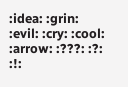:idea: :grin: :evil: :cry: :cool: :arrow: :???: :?: :!: